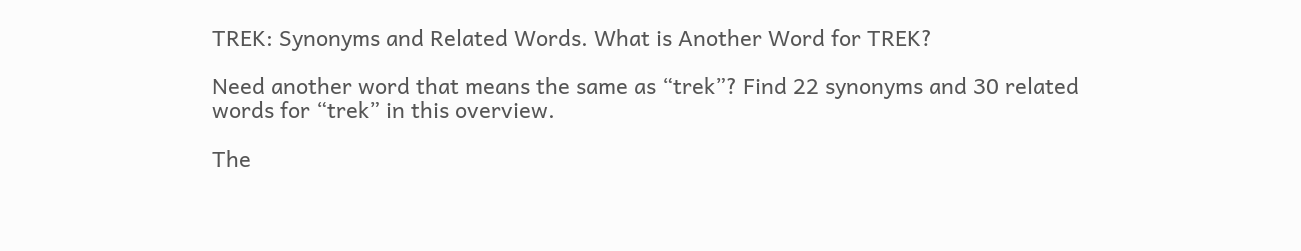TREK: Synonyms and Related Words. What is Another Word for TREK?

Need another word that means the same as “trek”? Find 22 synonyms and 30 related words for “trek” in this overview.

The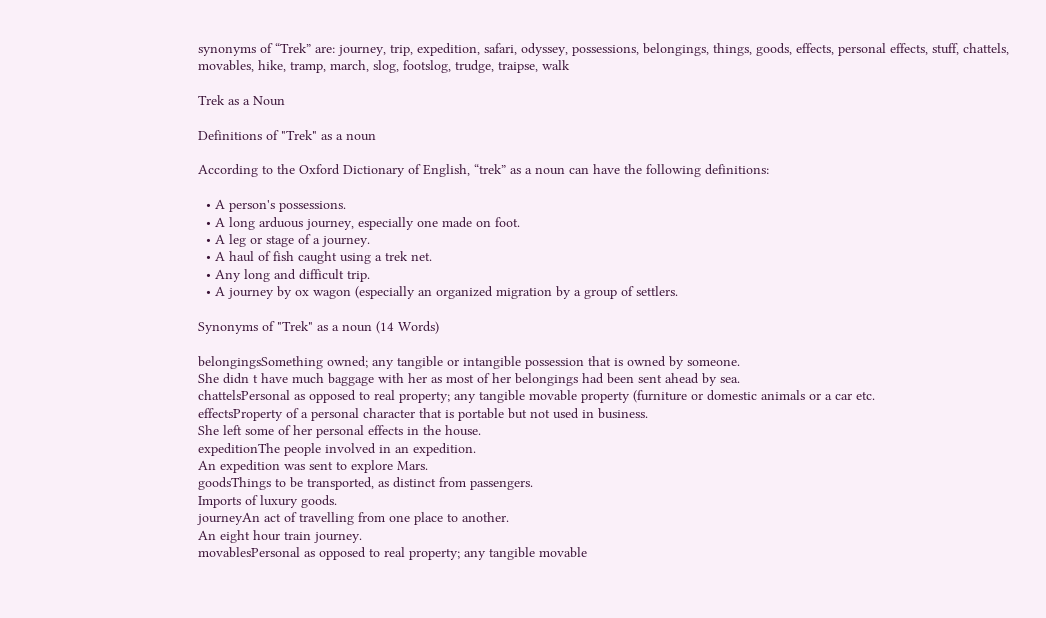synonyms of “Trek” are: journey, trip, expedition, safari, odyssey, possessions, belongings, things, goods, effects, personal effects, stuff, chattels, movables, hike, tramp, march, slog, footslog, trudge, traipse, walk

Trek as a Noun

Definitions of "Trek" as a noun

According to the Oxford Dictionary of English, “trek” as a noun can have the following definitions:

  • A person's possessions.
  • A long arduous journey, especially one made on foot.
  • A leg or stage of a journey.
  • A haul of fish caught using a trek net.
  • Any long and difficult trip.
  • A journey by ox wagon (especially an organized migration by a group of settlers.

Synonyms of "Trek" as a noun (14 Words)

belongingsSomething owned; any tangible or intangible possession that is owned by someone.
She didn t have much baggage with her as most of her belongings had been sent ahead by sea.
chattelsPersonal as opposed to real property; any tangible movable property (furniture or domestic animals or a car etc.
effectsProperty of a personal character that is portable but not used in business.
She left some of her personal effects in the house.
expeditionThe people involved in an expedition.
An expedition was sent to explore Mars.
goodsThings to be transported, as distinct from passengers.
Imports of luxury goods.
journeyAn act of travelling from one place to another.
An eight hour train journey.
movablesPersonal as opposed to real property; any tangible movable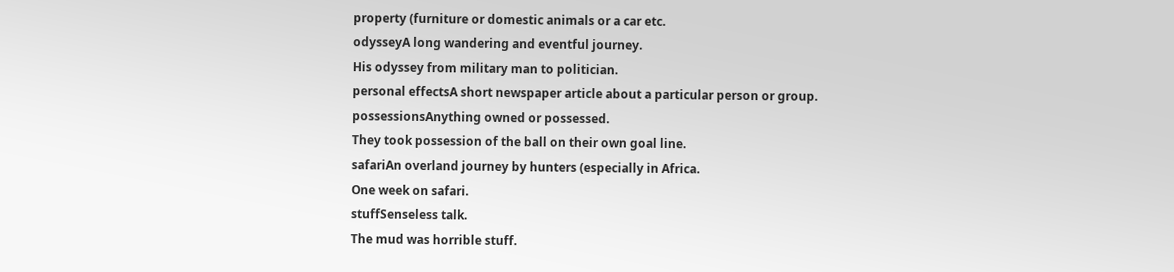property (furniture or domestic animals or a car etc.
odysseyA long wandering and eventful journey.
His odyssey from military man to politician.
personal effectsA short newspaper article about a particular person or group.
possessionsAnything owned or possessed.
They took possession of the ball on their own goal line.
safariAn overland journey by hunters (especially in Africa.
One week on safari.
stuffSenseless talk.
The mud was horrible stuff.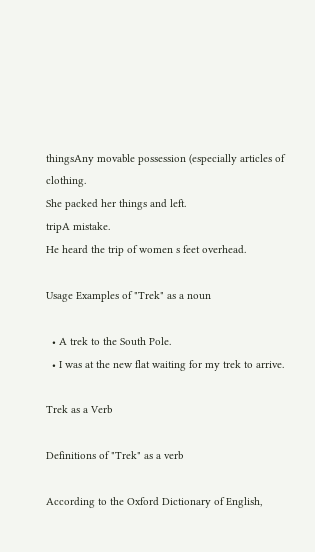thingsAny movable possession (especially articles of clothing.
She packed her things and left.
tripA mistake.
He heard the trip of women s feet overhead.

Usage Examples of "Trek" as a noun

  • A trek to the South Pole.
  • I was at the new flat waiting for my trek to arrive.

Trek as a Verb

Definitions of "Trek" as a verb

According to the Oxford Dictionary of English,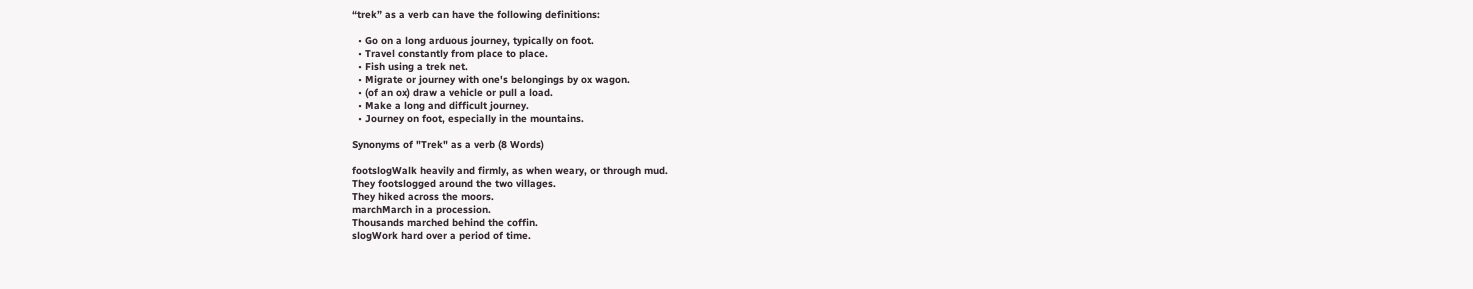“trek” as a verb can have the following definitions:

  • Go on a long arduous journey, typically on foot.
  • Travel constantly from place to place.
  • Fish using a trek net.
  • Migrate or journey with one's belongings by ox wagon.
  • (of an ox) draw a vehicle or pull a load.
  • Make a long and difficult journey.
  • Journey on foot, especially in the mountains.

Synonyms of "Trek" as a verb (8 Words)

footslogWalk heavily and firmly, as when weary, or through mud.
They footslogged around the two villages.
They hiked across the moors.
marchMarch in a procession.
Thousands marched behind the coffin.
slogWork hard over a period of time.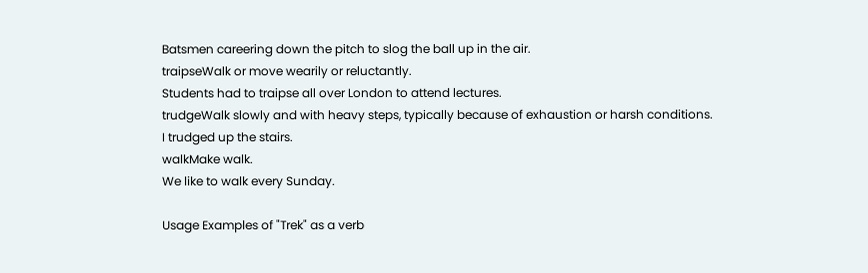Batsmen careering down the pitch to slog the ball up in the air.
traipseWalk or move wearily or reluctantly.
Students had to traipse all over London to attend lectures.
trudgeWalk slowly and with heavy steps, typically because of exhaustion or harsh conditions.
I trudged up the stairs.
walkMake walk.
We like to walk every Sunday.

Usage Examples of "Trek" as a verb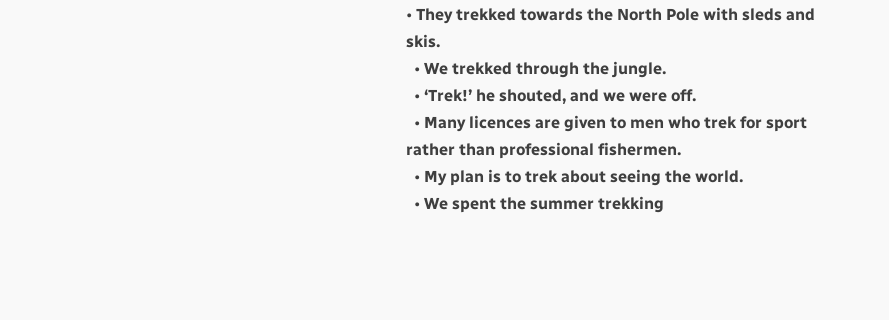• They trekked towards the North Pole with sleds and skis.
  • We trekked through the jungle.
  • ‘Trek!’ he shouted, and we were off.
  • Many licences are given to men who trek for sport rather than professional fishermen.
  • My plan is to trek about seeing the world.
  • We spent the summer trekking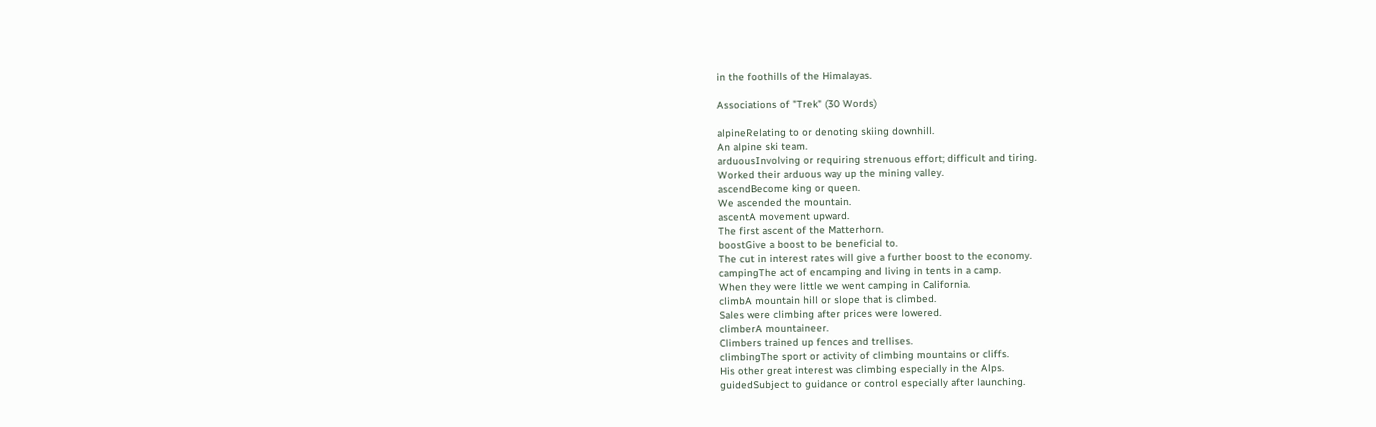in the foothills of the Himalayas.

Associations of "Trek" (30 Words)

alpineRelating to or denoting skiing downhill.
An alpine ski team.
arduousInvolving or requiring strenuous effort; difficult and tiring.
Worked their arduous way up the mining valley.
ascendBecome king or queen.
We ascended the mountain.
ascentA movement upward.
The first ascent of the Matterhorn.
boostGive a boost to be beneficial to.
The cut in interest rates will give a further boost to the economy.
campingThe act of encamping and living in tents in a camp.
When they were little we went camping in California.
climbA mountain hill or slope that is climbed.
Sales were climbing after prices were lowered.
climberA mountaineer.
Climbers trained up fences and trellises.
climbingThe sport or activity of climbing mountains or cliffs.
His other great interest was climbing especially in the Alps.
guidedSubject to guidance or control especially after launching.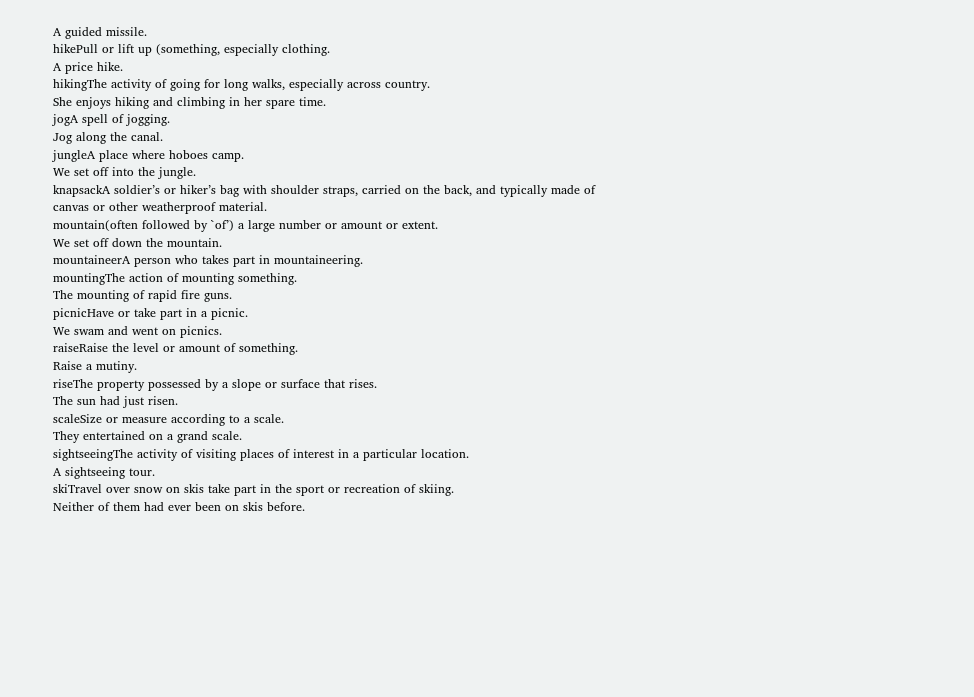A guided missile.
hikePull or lift up (something, especially clothing.
A price hike.
hikingThe activity of going for long walks, especially across country.
She enjoys hiking and climbing in her spare time.
jogA spell of jogging.
Jog along the canal.
jungleA place where hoboes camp.
We set off into the jungle.
knapsackA soldier’s or hiker’s bag with shoulder straps, carried on the back, and typically made of canvas or other weatherproof material.
mountain(often followed by `of’) a large number or amount or extent.
We set off down the mountain.
mountaineerA person who takes part in mountaineering.
mountingThe action of mounting something.
The mounting of rapid fire guns.
picnicHave or take part in a picnic.
We swam and went on picnics.
raiseRaise the level or amount of something.
Raise a mutiny.
riseThe property possessed by a slope or surface that rises.
The sun had just risen.
scaleSize or measure according to a scale.
They entertained on a grand scale.
sightseeingThe activity of visiting places of interest in a particular location.
A sightseeing tour.
skiTravel over snow on skis take part in the sport or recreation of skiing.
Neither of them had ever been on skis before.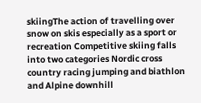skiingThe action of travelling over snow on skis especially as a sport or recreation Competitive skiing falls into two categories Nordic cross country racing jumping and biathlon and Alpine downhill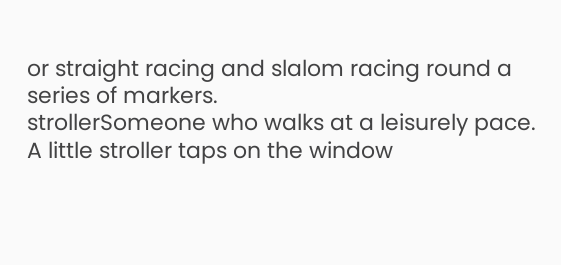or straight racing and slalom racing round a series of markers.
strollerSomeone who walks at a leisurely pace.
A little stroller taps on the window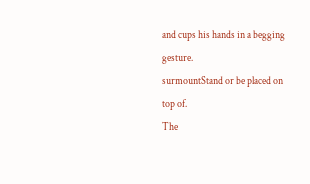and cups his hands in a begging gesture.
surmountStand or be placed on top of.
The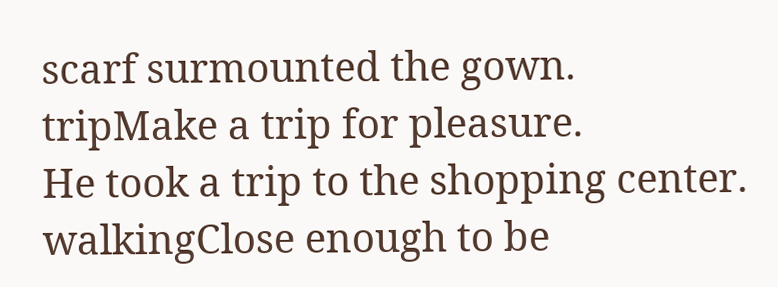scarf surmounted the gown.
tripMake a trip for pleasure.
He took a trip to the shopping center.
walkingClose enough to be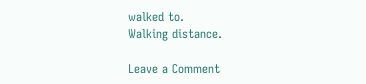walked to.
Walking distance.

Leave a Comment